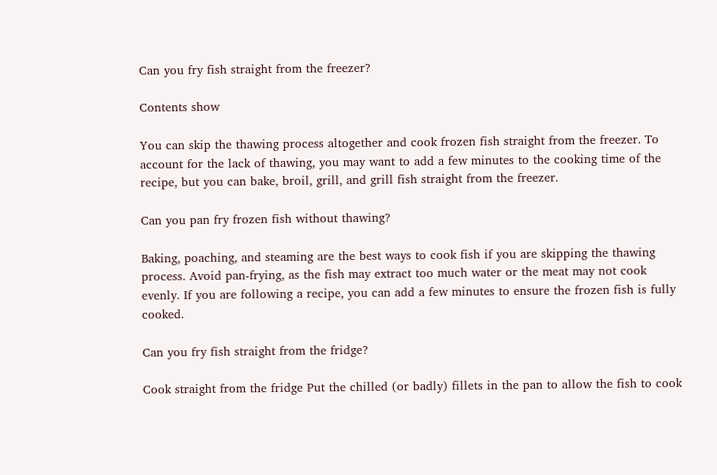Can you fry fish straight from the freezer?

Contents show

You can skip the thawing process altogether and cook frozen fish straight from the freezer. To account for the lack of thawing, you may want to add a few minutes to the cooking time of the recipe, but you can bake, broil, grill, and grill fish straight from the freezer.

Can you pan fry frozen fish without thawing?

Baking, poaching, and steaming are the best ways to cook fish if you are skipping the thawing process. Avoid pan-frying, as the fish may extract too much water or the meat may not cook evenly. If you are following a recipe, you can add a few minutes to ensure the frozen fish is fully cooked.

Can you fry fish straight from the fridge?

Cook straight from the fridge Put the chilled (or badly) fillets in the pan to allow the fish to cook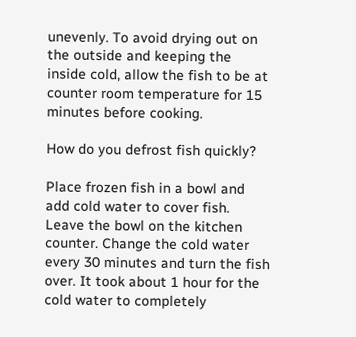unevenly. To avoid drying out on the outside and keeping the inside cold, allow the fish to be at counter room temperature for 15 minutes before cooking.

How do you defrost fish quickly?

Place frozen fish in a bowl and add cold water to cover fish. Leave the bowl on the kitchen counter. Change the cold water every 30 minutes and turn the fish over. It took about 1 hour for the cold water to completely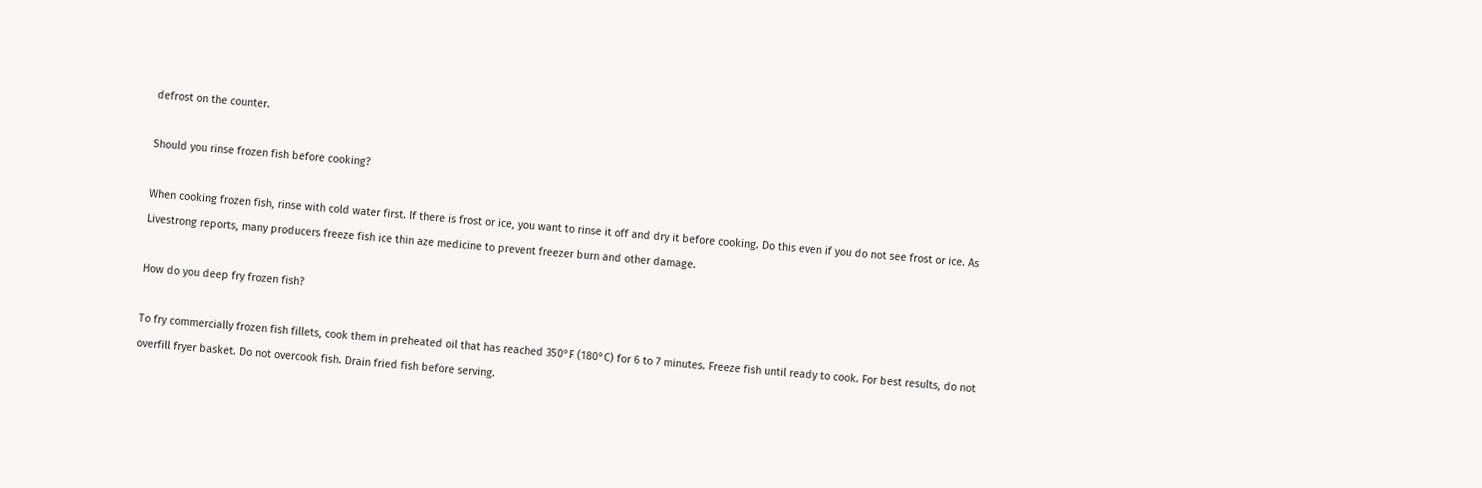defrost on the counter.

Should you rinse frozen fish before cooking?

When cooking frozen fish, rinse with cold water first. If there is frost or ice, you want to rinse it off and dry it before cooking. Do this even if you do not see frost or ice. As Livestrong reports, many producers freeze fish ice thin aze medicine to prevent freezer burn and other damage.

How do you deep fry frozen fish?

To fry commercially frozen fish fillets, cook them in preheated oil that has reached 350°F (180°C) for 6 to 7 minutes. Freeze fish until ready to cook. For best results, do not overfill fryer basket. Do not overcook fish. Drain fried fish before serving.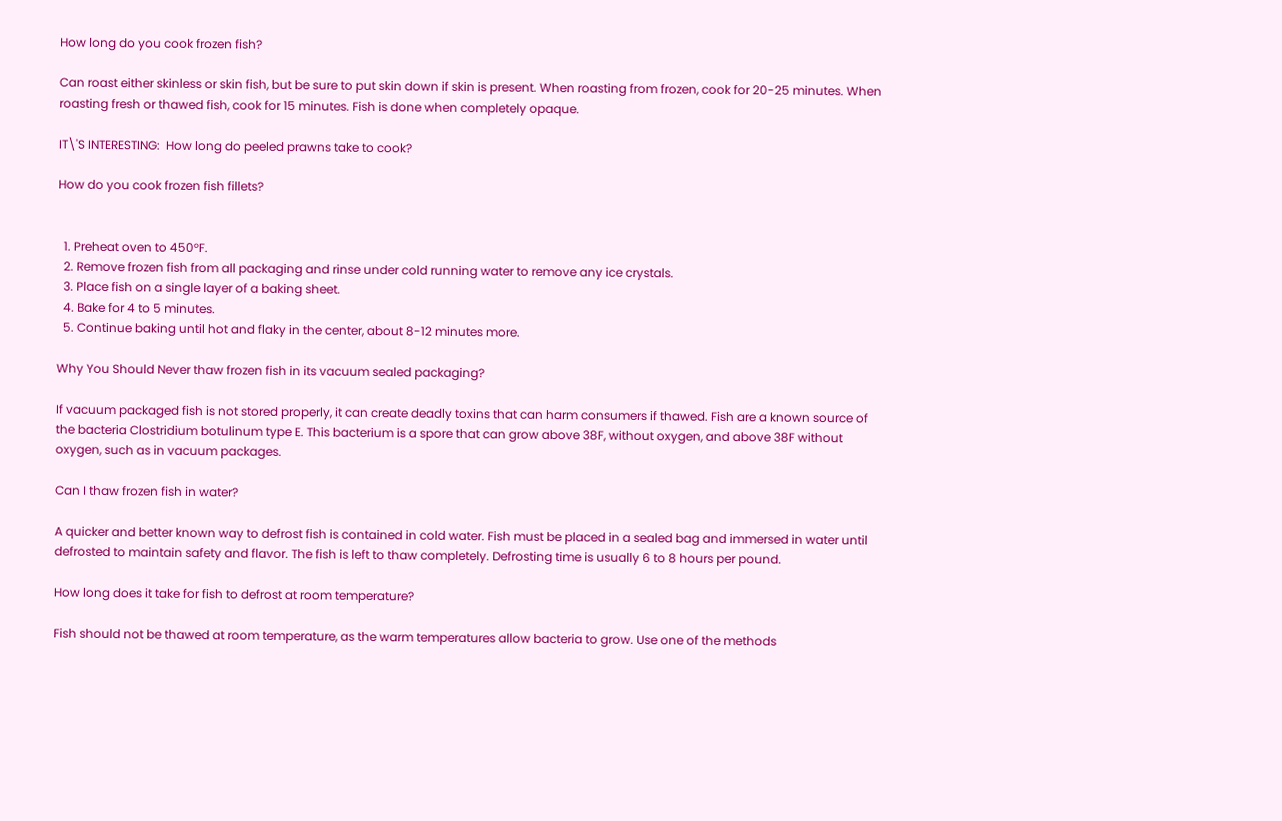How long do you cook frozen fish?

Can roast either skinless or skin fish, but be sure to put skin down if skin is present. When roasting from frozen, cook for 20-25 minutes. When roasting fresh or thawed fish, cook for 15 minutes. Fish is done when completely opaque.

IT\'S INTERESTING:  How long do peeled prawns take to cook?

How do you cook frozen fish fillets?


  1. Preheat oven to 450°F.
  2. Remove frozen fish from all packaging and rinse under cold running water to remove any ice crystals.
  3. Place fish on a single layer of a baking sheet.
  4. Bake for 4 to 5 minutes.
  5. Continue baking until hot and flaky in the center, about 8-12 minutes more.

Why You Should Never thaw frozen fish in its vacuum sealed packaging?

If vacuum packaged fish is not stored properly, it can create deadly toxins that can harm consumers if thawed. Fish are a known source of the bacteria Clostridium botulinum type E. This bacterium is a spore that can grow above 38F, without oxygen, and above 38F without oxygen, such as in vacuum packages.

Can I thaw frozen fish in water?

A quicker and better known way to defrost fish is contained in cold water. Fish must be placed in a sealed bag and immersed in water until defrosted to maintain safety and flavor. The fish is left to thaw completely. Defrosting time is usually 6 to 8 hours per pound.

How long does it take for fish to defrost at room temperature?

Fish should not be thawed at room temperature, as the warm temperatures allow bacteria to grow. Use one of the methods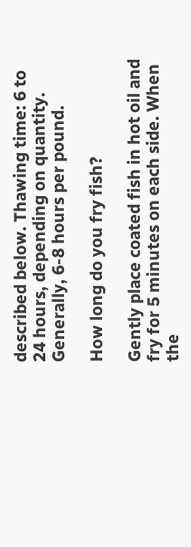described below. Thawing time: 6 to 24 hours, depending on quantity. Generally, 6-8 hours per pound.

How long do you fry fish?

Gently place coated fish in hot oil and fry for 5 minutes on each side. When the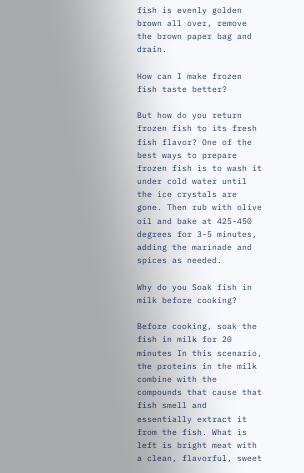fish is evenly golden brown all over, remove the brown paper bag and drain.

How can I make frozen fish taste better?

But how do you return frozen fish to its fresh fish flavor? One of the best ways to prepare frozen fish is to wash it under cold water until the ice crystals are gone. Then rub with olive oil and bake at 425-450 degrees for 3-5 minutes, adding the marinade and spices as needed.

Why do you Soak fish in milk before cooking?

Before cooking, soak the fish in milk for 20 minutes In this scenario, the proteins in the milk combine with the compounds that cause that fish smell and essentially extract it from the fish. What is left is bright meat with a clean, flavorful, sweet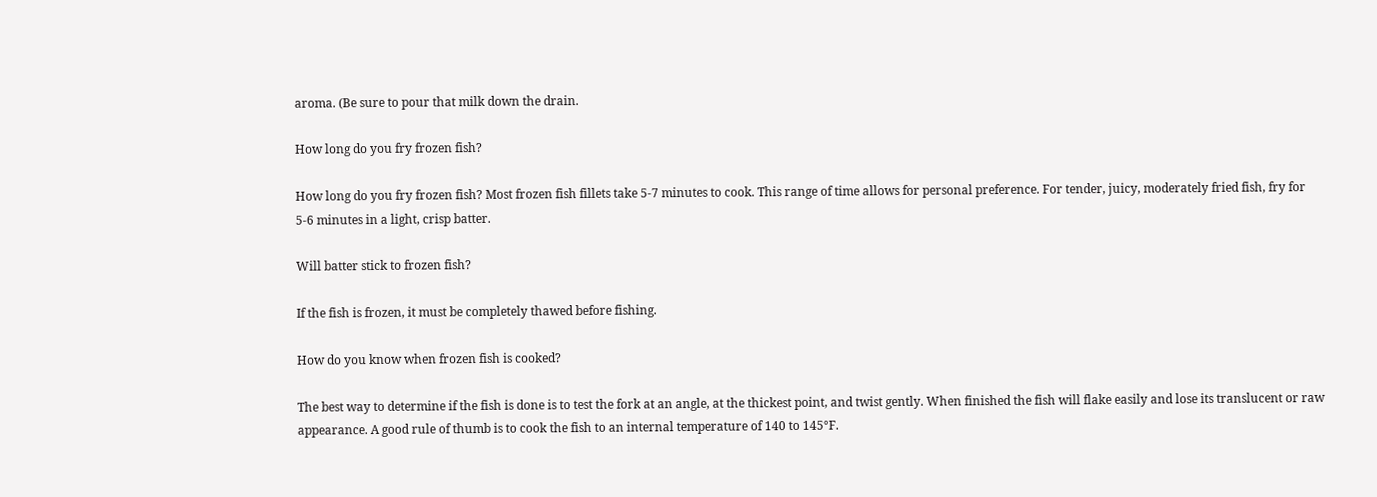aroma. (Be sure to pour that milk down the drain.

How long do you fry frozen fish?

How long do you fry frozen fish? Most frozen fish fillets take 5-7 minutes to cook. This range of time allows for personal preference. For tender, juicy, moderately fried fish, fry for 5-6 minutes in a light, crisp batter.

Will batter stick to frozen fish?

If the fish is frozen, it must be completely thawed before fishing.

How do you know when frozen fish is cooked?

The best way to determine if the fish is done is to test the fork at an angle, at the thickest point, and twist gently. When finished the fish will flake easily and lose its translucent or raw appearance. A good rule of thumb is to cook the fish to an internal temperature of 140 to 145°F.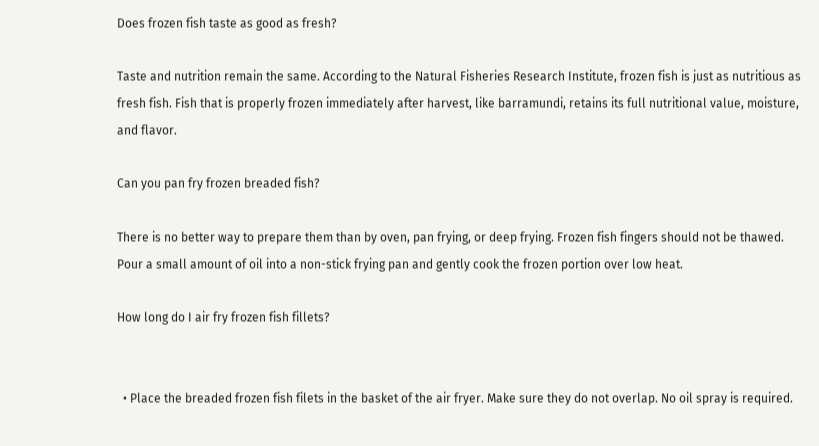Does frozen fish taste as good as fresh?

Taste and nutrition remain the same. According to the Natural Fisheries Research Institute, frozen fish is just as nutritious as fresh fish. Fish that is properly frozen immediately after harvest, like barramundi, retains its full nutritional value, moisture, and flavor.

Can you pan fry frozen breaded fish?

There is no better way to prepare them than by oven, pan frying, or deep frying. Frozen fish fingers should not be thawed. Pour a small amount of oil into a non-stick frying pan and gently cook the frozen portion over low heat.

How long do I air fry frozen fish fillets?


  • Place the breaded frozen fish filets in the basket of the air fryer. Make sure they do not overlap. No oil spray is required.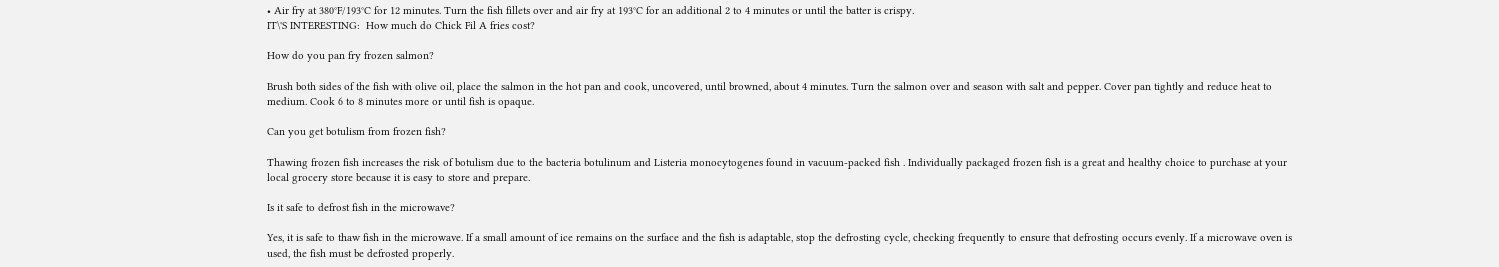• Air fry at 380°F/193°C for 12 minutes. Turn the fish fillets over and air fry at 193°C for an additional 2 to 4 minutes or until the batter is crispy.
IT\'S INTERESTING:  How much do Chick Fil A fries cost?

How do you pan fry frozen salmon?

Brush both sides of the fish with olive oil, place the salmon in the hot pan and cook, uncovered, until browned, about 4 minutes. Turn the salmon over and season with salt and pepper. Cover pan tightly and reduce heat to medium. Cook 6 to 8 minutes more or until fish is opaque.

Can you get botulism from frozen fish?

Thawing frozen fish increases the risk of botulism due to the bacteria botulinum and Listeria monocytogenes found in vacuum-packed fish . Individually packaged frozen fish is a great and healthy choice to purchase at your local grocery store because it is easy to store and prepare.

Is it safe to defrost fish in the microwave?

Yes, it is safe to thaw fish in the microwave. If a small amount of ice remains on the surface and the fish is adaptable, stop the defrosting cycle, checking frequently to ensure that defrosting occurs evenly. If a microwave oven is used, the fish must be defrosted properly.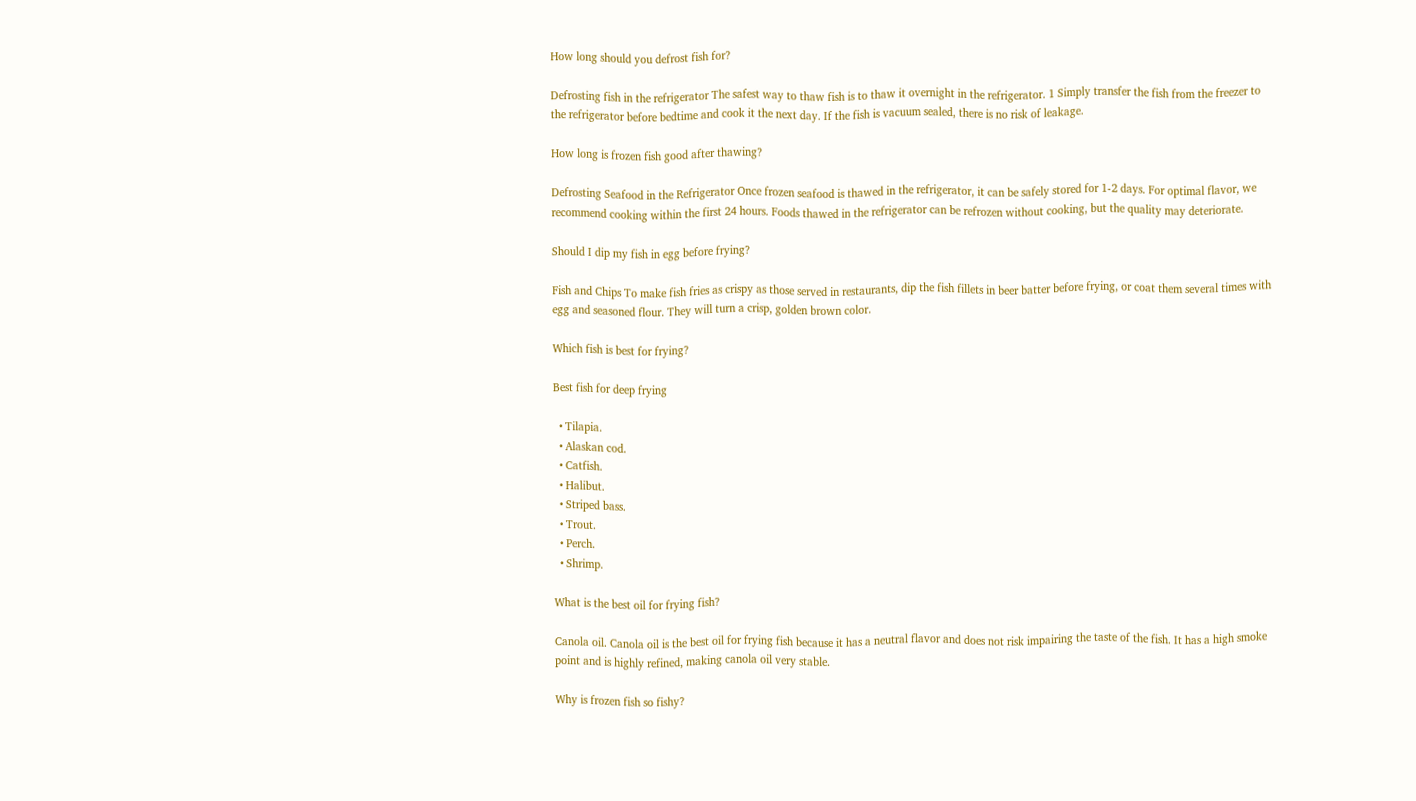How long should you defrost fish for?

Defrosting fish in the refrigerator The safest way to thaw fish is to thaw it overnight in the refrigerator. 1 Simply transfer the fish from the freezer to the refrigerator before bedtime and cook it the next day. If the fish is vacuum sealed, there is no risk of leakage.

How long is frozen fish good after thawing?

Defrosting Seafood in the Refrigerator Once frozen seafood is thawed in the refrigerator, it can be safely stored for 1-2 days. For optimal flavor, we recommend cooking within the first 24 hours. Foods thawed in the refrigerator can be refrozen without cooking, but the quality may deteriorate.

Should I dip my fish in egg before frying?

Fish and Chips To make fish fries as crispy as those served in restaurants, dip the fish fillets in beer batter before frying, or coat them several times with egg and seasoned flour. They will turn a crisp, golden brown color.

Which fish is best for frying?

Best fish for deep frying

  • Tilapia.
  • Alaskan cod.
  • Catfish.
  • Halibut.
  • Striped bass.
  • Trout.
  • Perch.
  • Shrimp.

What is the best oil for frying fish?

Canola oil. Canola oil is the best oil for frying fish because it has a neutral flavor and does not risk impairing the taste of the fish. It has a high smoke point and is highly refined, making canola oil very stable.

Why is frozen fish so fishy?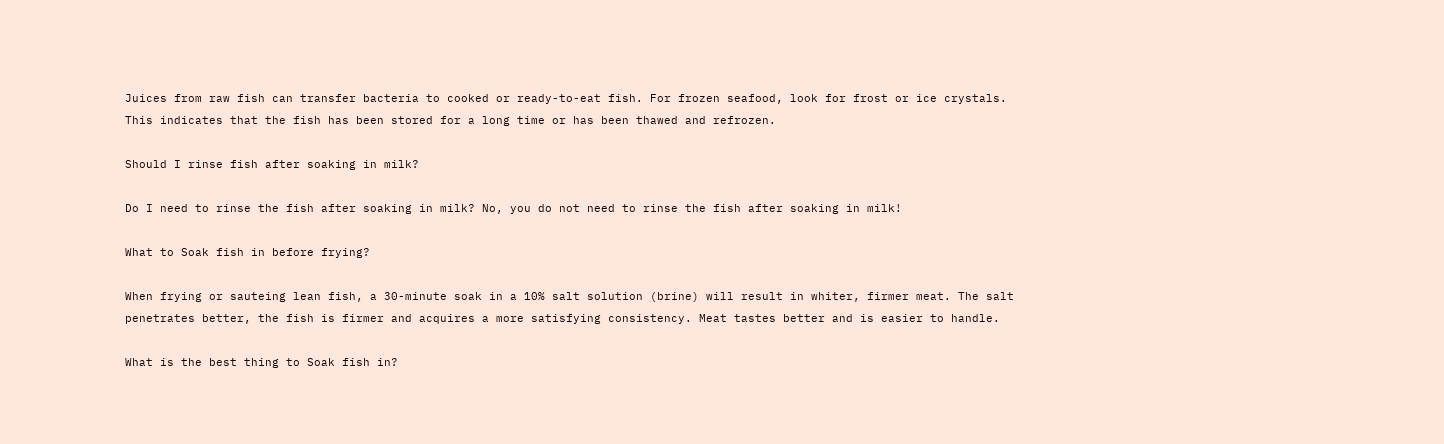Juices from raw fish can transfer bacteria to cooked or ready-to-eat fish. For frozen seafood, look for frost or ice crystals. This indicates that the fish has been stored for a long time or has been thawed and refrozen.

Should I rinse fish after soaking in milk?

Do I need to rinse the fish after soaking in milk? No, you do not need to rinse the fish after soaking in milk!

What to Soak fish in before frying?

When frying or sauteing lean fish, a 30-minute soak in a 10% salt solution (brine) will result in whiter, firmer meat. The salt penetrates better, the fish is firmer and acquires a more satisfying consistency. Meat tastes better and is easier to handle.

What is the best thing to Soak fish in?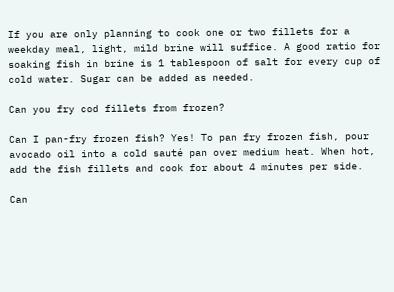If you are only planning to cook one or two fillets for a weekday meal, light, mild brine will suffice. A good ratio for soaking fish in brine is 1 tablespoon of salt for every cup of cold water. Sugar can be added as needed.

Can you fry cod fillets from frozen?

Can I pan-fry frozen fish? Yes! To pan fry frozen fish, pour avocado oil into a cold sauté pan over medium heat. When hot, add the fish fillets and cook for about 4 minutes per side.

Can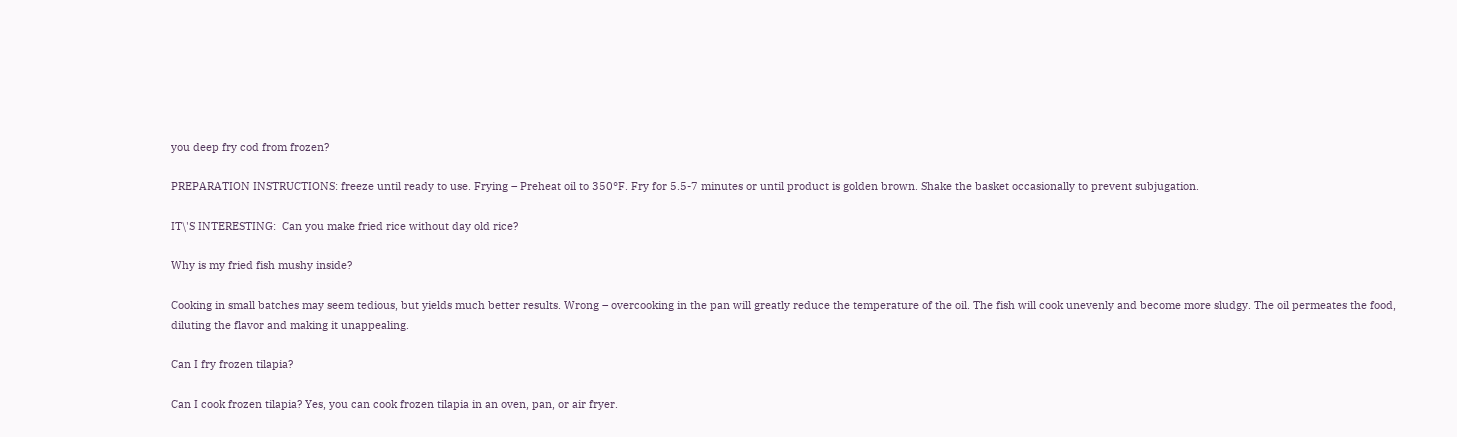you deep fry cod from frozen?

PREPARATION INSTRUCTIONS: freeze until ready to use. Frying – Preheat oil to 350°F. Fry for 5.5-7 minutes or until product is golden brown. Shake the basket occasionally to prevent subjugation.

IT\'S INTERESTING:  Can you make fried rice without day old rice?

Why is my fried fish mushy inside?

Cooking in small batches may seem tedious, but yields much better results. Wrong – overcooking in the pan will greatly reduce the temperature of the oil. The fish will cook unevenly and become more sludgy. The oil permeates the food, diluting the flavor and making it unappealing.

Can I fry frozen tilapia?

Can I cook frozen tilapia? Yes, you can cook frozen tilapia in an oven, pan, or air fryer.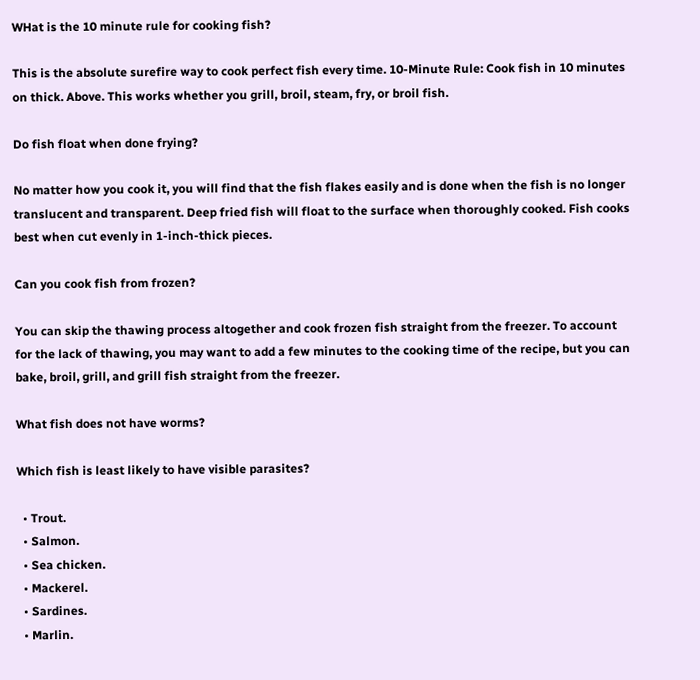WHat is the 10 minute rule for cooking fish?

This is the absolute surefire way to cook perfect fish every time. 10-Minute Rule: Cook fish in 10 minutes on thick. Above. This works whether you grill, broil, steam, fry, or broil fish.

Do fish float when done frying?

No matter how you cook it, you will find that the fish flakes easily and is done when the fish is no longer translucent and transparent. Deep fried fish will float to the surface when thoroughly cooked. Fish cooks best when cut evenly in 1-inch-thick pieces.

Can you cook fish from frozen?

You can skip the thawing process altogether and cook frozen fish straight from the freezer. To account for the lack of thawing, you may want to add a few minutes to the cooking time of the recipe, but you can bake, broil, grill, and grill fish straight from the freezer.

What fish does not have worms?

Which fish is least likely to have visible parasites?

  • Trout.
  • Salmon.
  • Sea chicken.
  • Mackerel.
  • Sardines.
  • Marlin.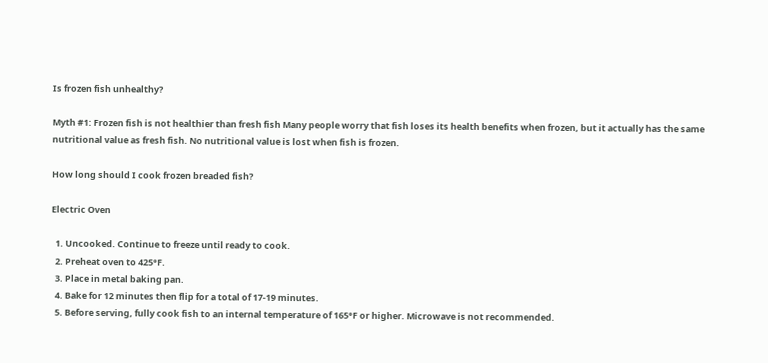Is frozen fish unhealthy?

Myth #1: Frozen fish is not healthier than fresh fish Many people worry that fish loses its health benefits when frozen, but it actually has the same nutritional value as fresh fish. No nutritional value is lost when fish is frozen.

How long should I cook frozen breaded fish?

Electric Oven

  1. Uncooked. Continue to freeze until ready to cook.
  2. Preheat oven to 425°F.
  3. Place in metal baking pan.
  4. Bake for 12 minutes then flip for a total of 17-19 minutes.
  5. Before serving, fully cook fish to an internal temperature of 165°F or higher. Microwave is not recommended.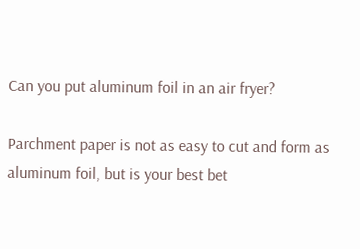Can you put aluminum foil in an air fryer?

Parchment paper is not as easy to cut and form as aluminum foil, but is your best bet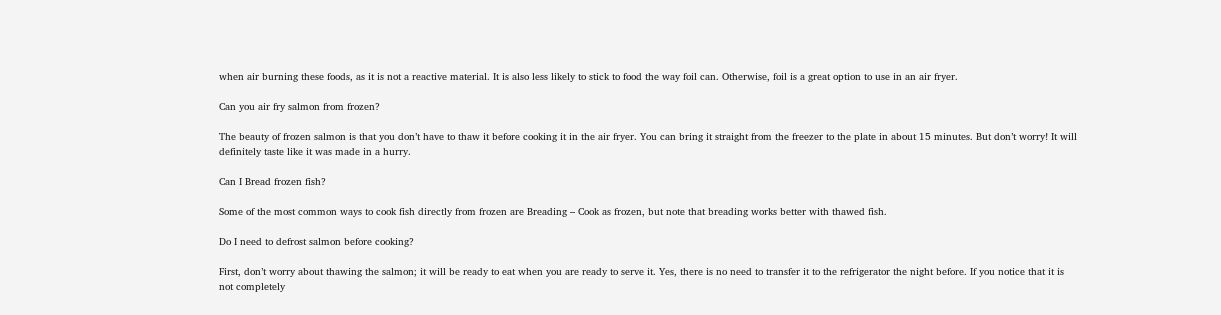when air burning these foods, as it is not a reactive material. It is also less likely to stick to food the way foil can. Otherwise, foil is a great option to use in an air fryer.

Can you air fry salmon from frozen?

The beauty of frozen salmon is that you don’t have to thaw it before cooking it in the air fryer. You can bring it straight from the freezer to the plate in about 15 minutes. But don’t worry! It will definitely taste like it was made in a hurry.

Can I Bread frozen fish?

Some of the most common ways to cook fish directly from frozen are Breading – Cook as frozen, but note that breading works better with thawed fish.

Do I need to defrost salmon before cooking?

First, don’t worry about thawing the salmon; it will be ready to eat when you are ready to serve it. Yes, there is no need to transfer it to the refrigerator the night before. If you notice that it is not completely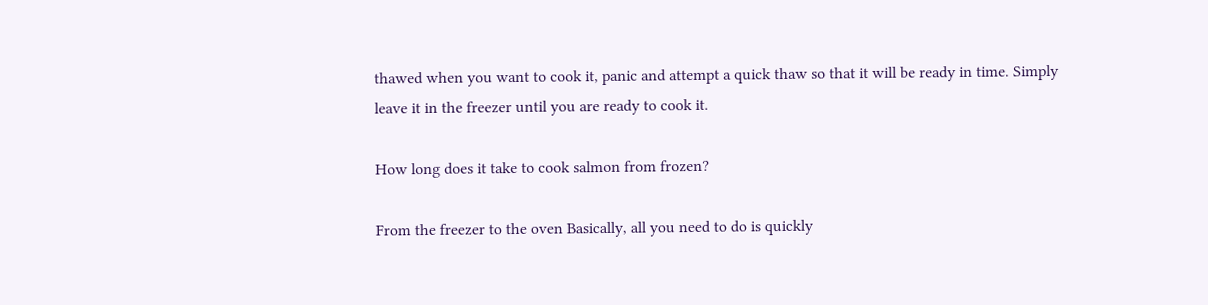thawed when you want to cook it, panic and attempt a quick thaw so that it will be ready in time. Simply leave it in the freezer until you are ready to cook it.

How long does it take to cook salmon from frozen?

From the freezer to the oven Basically, all you need to do is quickly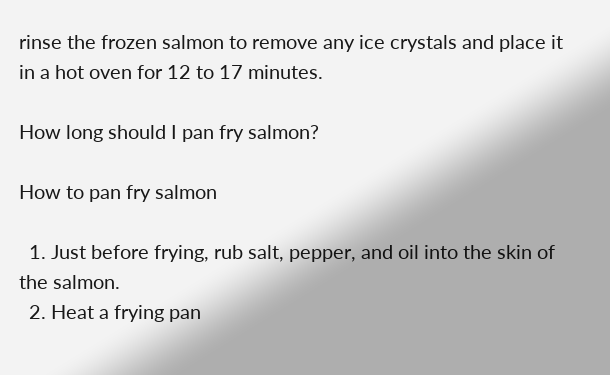rinse the frozen salmon to remove any ice crystals and place it in a hot oven for 12 to 17 minutes.

How long should I pan fry salmon?

How to pan fry salmon

  1. Just before frying, rub salt, pepper, and oil into the skin of the salmon.
  2. Heat a frying pan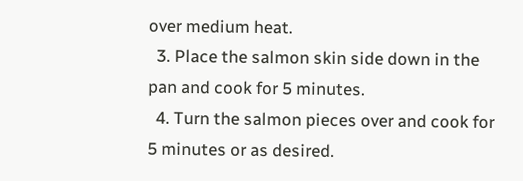over medium heat.
  3. Place the salmon skin side down in the pan and cook for 5 minutes.
  4. Turn the salmon pieces over and cook for 5 minutes or as desired.